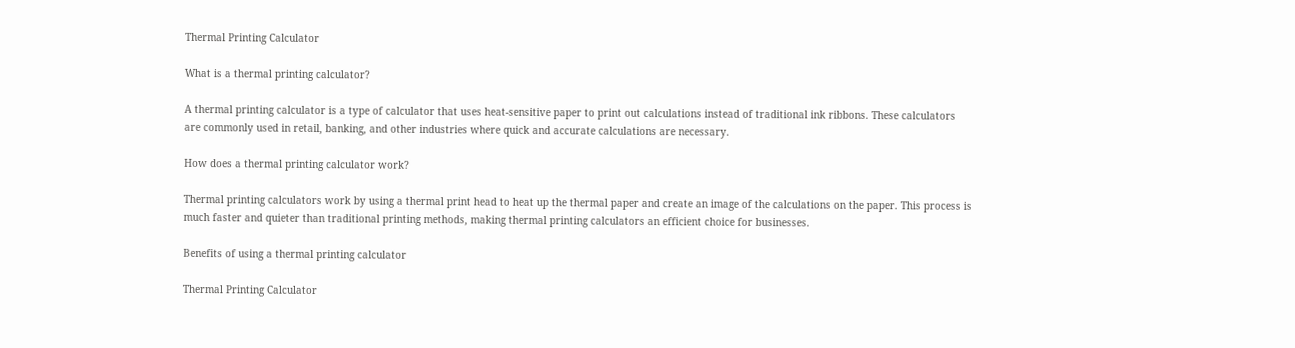Thermal Printing Calculator

What is a thermal printing calculator?

A thermal printing calculator is a type of calculator that uses heat-sensitive paper to print out calculations instead of traditional ink ribbons. These calculators are commonly used in retail, banking, and other industries where quick and accurate calculations are necessary.

How does a thermal printing calculator work?

Thermal printing calculators work by using a thermal print head to heat up the thermal paper and create an image of the calculations on the paper. This process is much faster and quieter than traditional printing methods, making thermal printing calculators an efficient choice for businesses.

Benefits of using a thermal printing calculator

Thermal Printing Calculator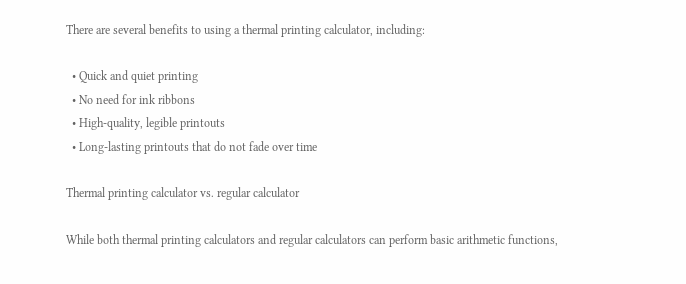There are several benefits to using a thermal printing calculator, including:

  • Quick and quiet printing
  • No need for ink ribbons
  • High-quality, legible printouts
  • Long-lasting printouts that do not fade over time

Thermal printing calculator vs. regular calculator

While both thermal printing calculators and regular calculators can perform basic arithmetic functions,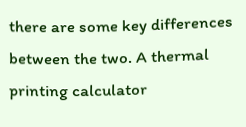there are some key differences between the two. A thermal printing calculator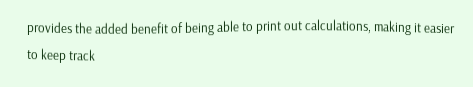provides the added benefit of being able to print out calculations, making it easier to keep track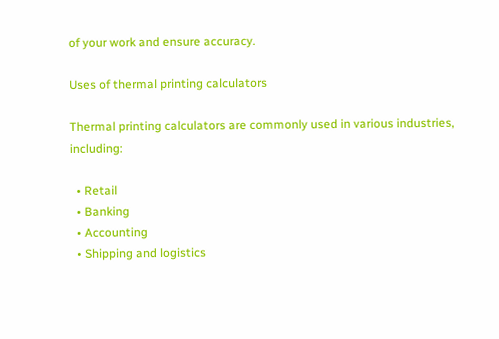of your work and ensure accuracy.

Uses of thermal printing calculators

Thermal printing calculators are commonly used in various industries, including:

  • Retail
  • Banking
  • Accounting
  • Shipping and logistics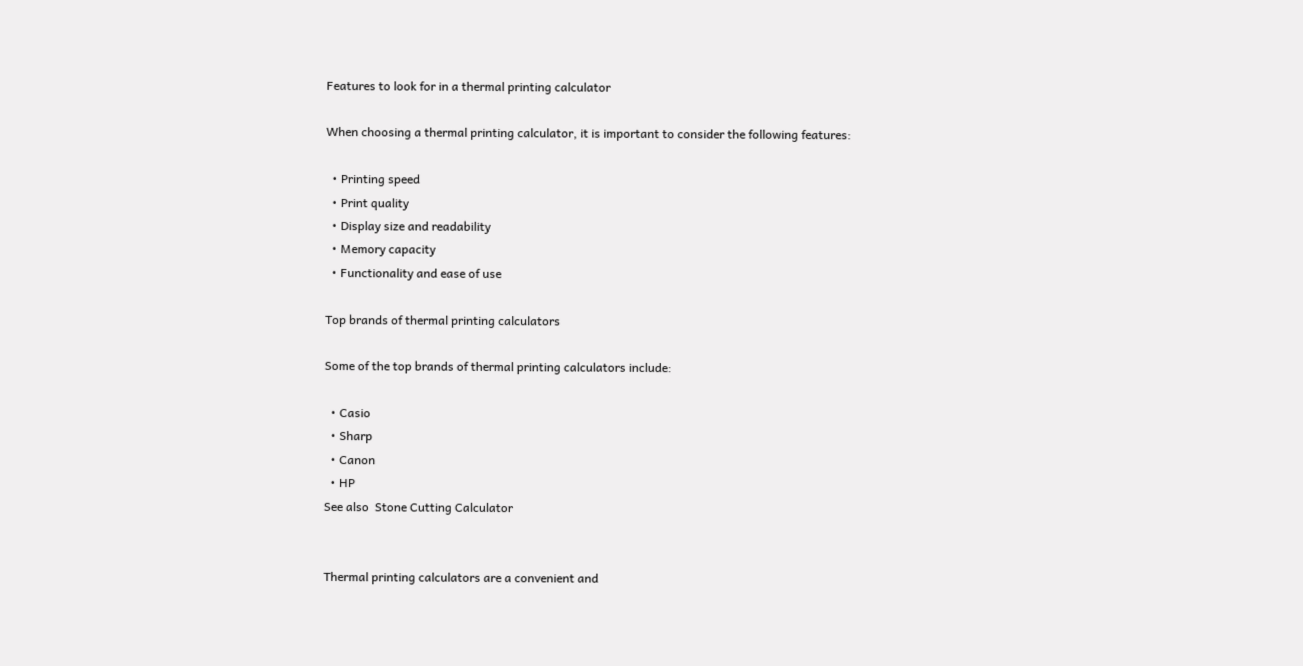Features to look for in a thermal printing calculator

When choosing a thermal printing calculator, it is important to consider the following features:

  • Printing speed
  • Print quality
  • Display size and readability
  • Memory capacity
  • Functionality and ease of use

Top brands of thermal printing calculators

Some of the top brands of thermal printing calculators include:

  • Casio
  • Sharp
  • Canon
  • HP
See also  Stone Cutting Calculator


Thermal printing calculators are a convenient and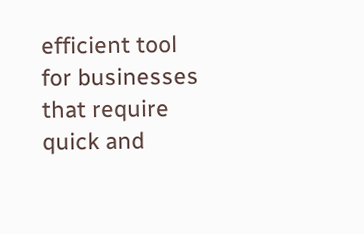efficient tool for businesses that require quick and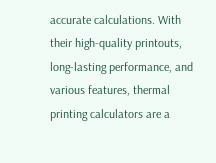accurate calculations. With their high-quality printouts, long-lasting performance, and various features, thermal printing calculators are a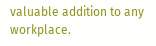valuable addition to any workplace.